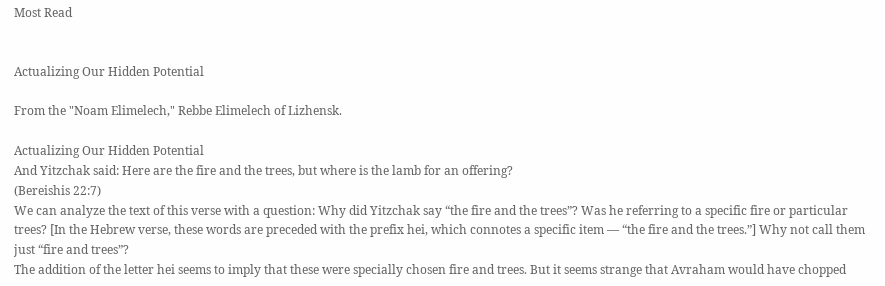Most Read


Actualizing Our Hidden Potential

From the "Noam Elimelech," Rebbe Elimelech of Lizhensk.

Actualizing Our Hidden Potential
And Yitzchak said: Here are the fire and the trees, but where is the lamb for an offering?
(Bereishis 22:7)
We can analyze the text of this verse with a question: Why did Yitzchak say “the fire and the trees”? Was he referring to a specific fire or particular trees? [In the Hebrew verse, these words are preceded with the prefix hei, which connotes a specific item — “the fire and the trees.”] Why not call them just “fire and trees”?
The addition of the letter hei seems to imply that these were specially chosen fire and trees. But it seems strange that Avraham would have chopped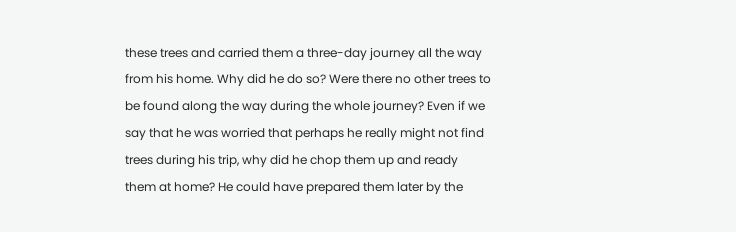these trees and carried them a three-day journey all the way from his home. Why did he do so? Were there no other trees to be found along the way during the whole journey? Even if we say that he was worried that perhaps he really might not find trees during his trip, why did he chop them up and ready them at home? He could have prepared them later by the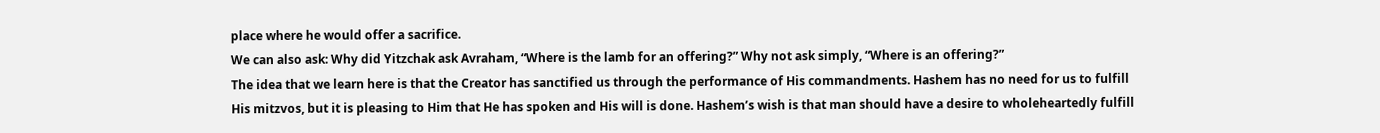place where he would offer a sacrifice.
We can also ask: Why did Yitzchak ask Avraham, “Where is the lamb for an offering?” Why not ask simply, “Where is an offering?”
The idea that we learn here is that the Creator has sanctified us through the performance of His commandments. Hashem has no need for us to fulfill His mitzvos, but it is pleasing to Him that He has spoken and His will is done. Hashem’s wish is that man should have a desire to wholeheartedly fulfill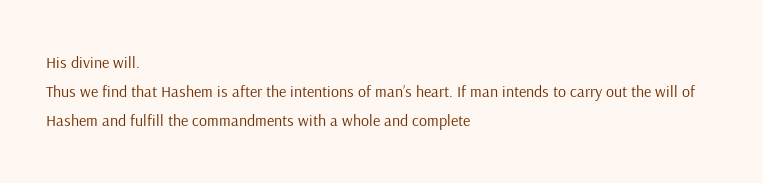His divine will.
Thus we find that Hashem is after the intentions of man’s heart. If man intends to carry out the will of Hashem and fulfill the commandments with a whole and complete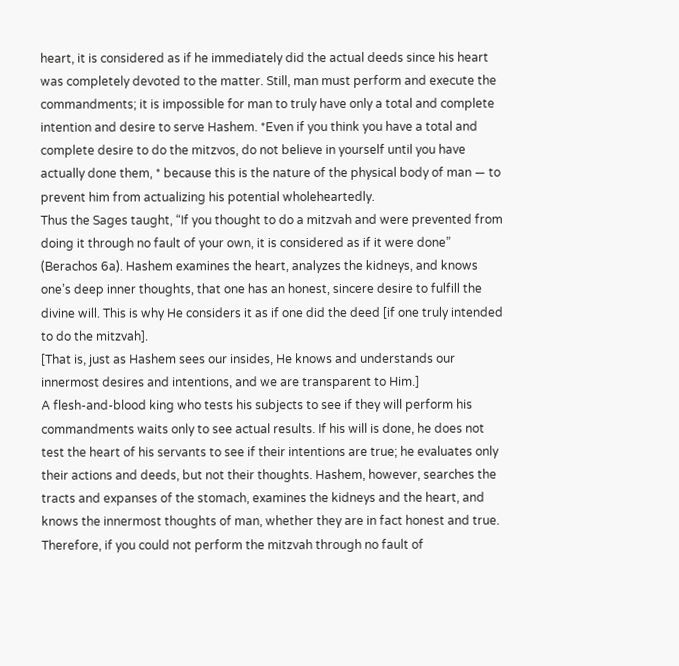heart, it is considered as if he immediately did the actual deeds since his heart was completely devoted to the matter. Still, man must perform and execute the commandments; it is impossible for man to truly have only a total and complete intention and desire to serve Hashem. *Even if you think you have a total and complete desire to do the mitzvos, do not believe in yourself until you have actually done them, * because this is the nature of the physical body of man — to prevent him from actualizing his potential wholeheartedly.
Thus the Sages taught, “If you thought to do a mitzvah and were prevented from doing it through no fault of your own, it is considered as if it were done” (Berachos 6a). Hashem examines the heart, analyzes the kidneys, and knows one’s deep inner thoughts, that one has an honest, sincere desire to fulfill the divine will. This is why He considers it as if one did the deed [if one truly intended to do the mitzvah].
[That is, just as Hashem sees our insides, He knows and understands our innermost desires and intentions, and we are transparent to Him.]
A flesh-and-blood king who tests his subjects to see if they will perform his commandments waits only to see actual results. If his will is done, he does not test the heart of his servants to see if their intentions are true; he evaluates only their actions and deeds, but not their thoughts. Hashem, however, searches the tracts and expanses of the stomach, examines the kidneys and the heart, and knows the innermost thoughts of man, whether they are in fact honest and true. Therefore, if you could not perform the mitzvah through no fault of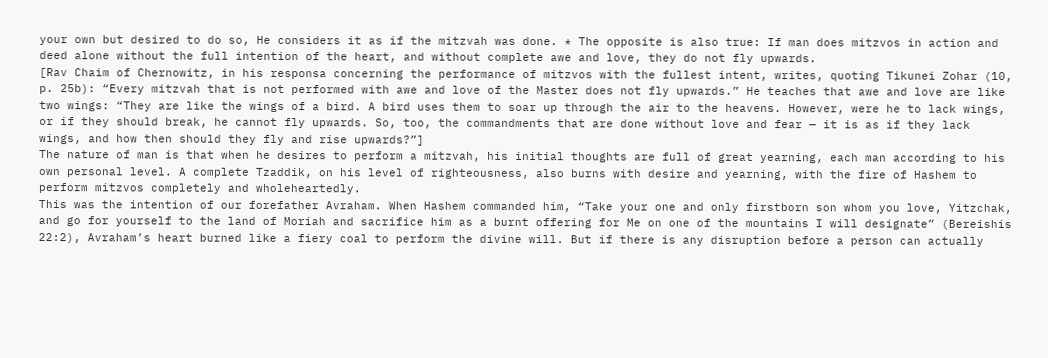your own but desired to do so, He considers it as if the mitzvah was done. * The opposite is also true: If man does mitzvos in action and deed alone without the full intention of the heart, and without complete awe and love, they do not fly upwards.
[Rav Chaim of Chernowitz, in his responsa concerning the performance of mitzvos with the fullest intent, writes, quoting Tikunei Zohar (10, p. 25b): “Every mitzvah that is not performed with awe and love of the Master does not fly upwards.” He teaches that awe and love are like two wings: “They are like the wings of a bird. A bird uses them to soar up through the air to the heavens. However, were he to lack wings, or if they should break, he cannot fly upwards. So, too, the commandments that are done without love and fear — it is as if they lack wings, and how then should they fly and rise upwards?”]
The nature of man is that when he desires to perform a mitzvah, his initial thoughts are full of great yearning, each man according to his own personal level. A complete Tzaddik, on his level of righteousness, also burns with desire and yearning, with the fire of Hashem to perform mitzvos completely and wholeheartedly.
This was the intention of our forefather Avraham. When Hashem commanded him, “Take your one and only firstborn son whom you love, Yitzchak, and go for yourself to the land of Moriah and sacrifice him as a burnt offering for Me on one of the mountains I will designate” (Bereishis 22:2), Avraham’s heart burned like a fiery coal to perform the divine will. But if there is any disruption before a person can actually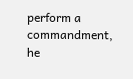perform a commandment, he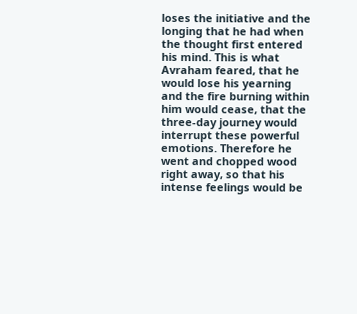loses the initiative and the longing that he had when the thought first entered his mind. This is what Avraham feared, that he would lose his yearning and the fire burning within him would cease, that the three-day journey would interrupt these powerful emotions. Therefore he went and chopped wood right away, so that his intense feelings would be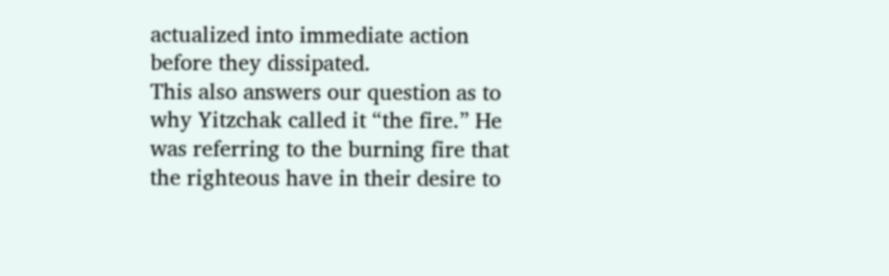actualized into immediate action before they dissipated.
This also answers our question as to why Yitzchak called it “the fire.” He was referring to the burning fire that the righteous have in their desire to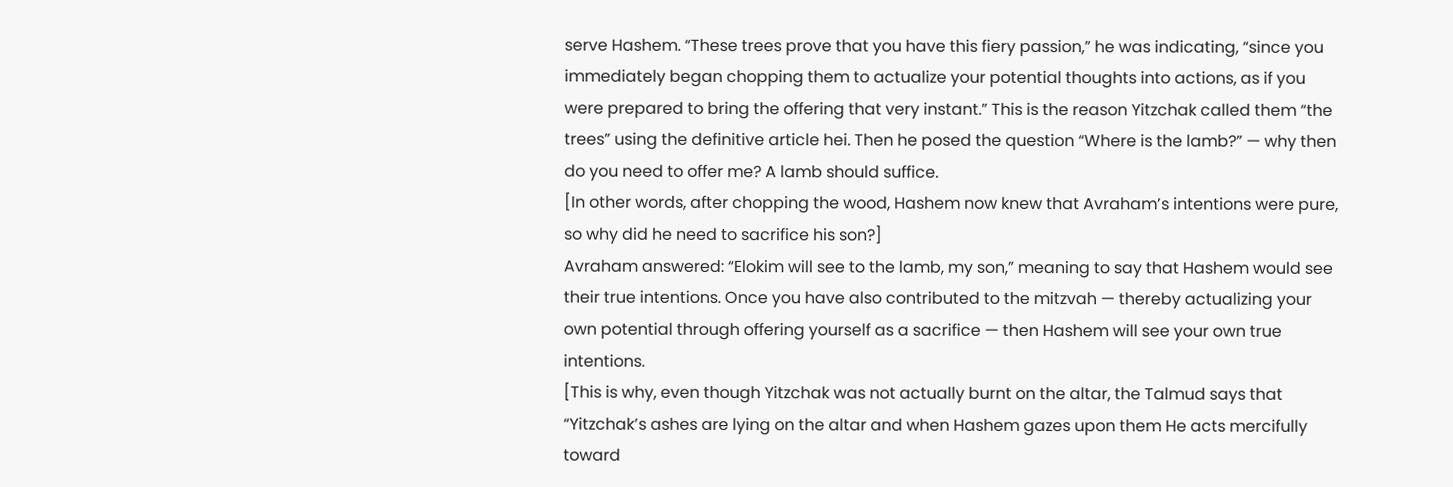serve Hashem. “These trees prove that you have this fiery passion,” he was indicating, “since you immediately began chopping them to actualize your potential thoughts into actions, as if you were prepared to bring the offering that very instant.” This is the reason Yitzchak called them “the trees” using the definitive article hei. Then he posed the question “Where is the lamb?” — why then do you need to offer me? A lamb should suffice.
[In other words, after chopping the wood, Hashem now knew that Avraham’s intentions were pure, so why did he need to sacrifice his son?]
Avraham answered: “Elokim will see to the lamb, my son,” meaning to say that Hashem would see their true intentions. Once you have also contributed to the mitzvah — thereby actualizing your own potential through offering yourself as a sacrifice — then Hashem will see your own true intentions.
[This is why, even though Yitzchak was not actually burnt on the altar, the Talmud says that “Yitzchak’s ashes are lying on the altar and when Hashem gazes upon them He acts mercifully toward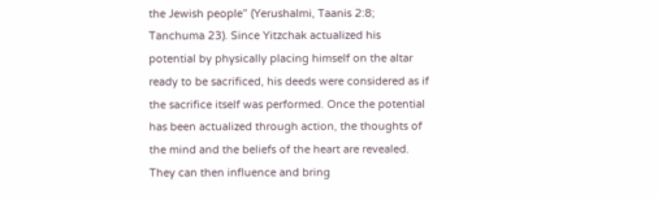the Jewish people” (Yerushalmi, Taanis 2:8; Tanchuma 23). Since Yitzchak actualized his potential by physically placing himself on the altar ready to be sacrificed, his deeds were considered as if the sacrifice itself was performed. Once the potential has been actualized through action, the thoughts of the mind and the beliefs of the heart are revealed. They can then influence and bring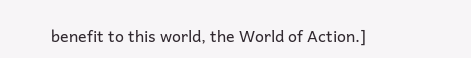benefit to this world, the World of Action.]